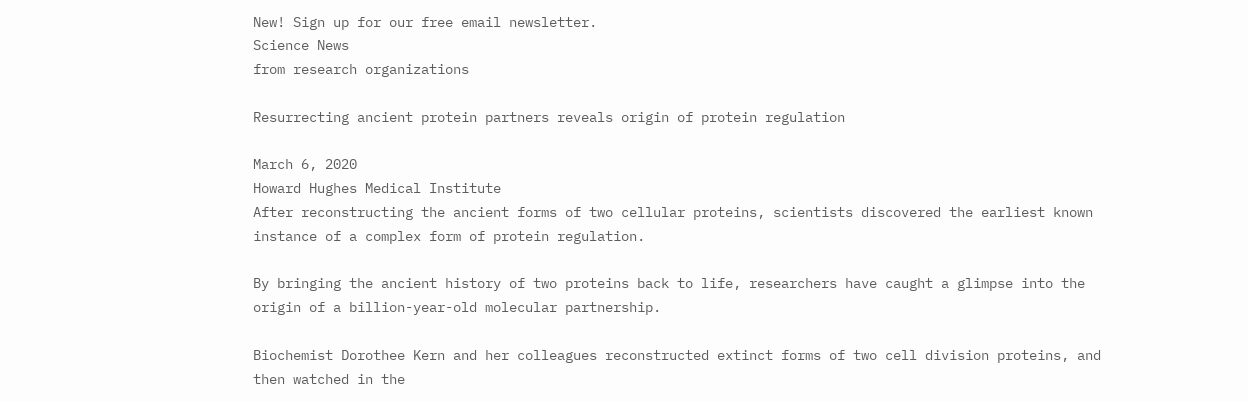New! Sign up for our free email newsletter.
Science News
from research organizations

Resurrecting ancient protein partners reveals origin of protein regulation

March 6, 2020
Howard Hughes Medical Institute
After reconstructing the ancient forms of two cellular proteins, scientists discovered the earliest known instance of a complex form of protein regulation.

By bringing the ancient history of two proteins back to life, researchers have caught a glimpse into the origin of a billion-year-old molecular partnership.

Biochemist Dorothee Kern and her colleagues reconstructed extinct forms of two cell division proteins, and then watched in the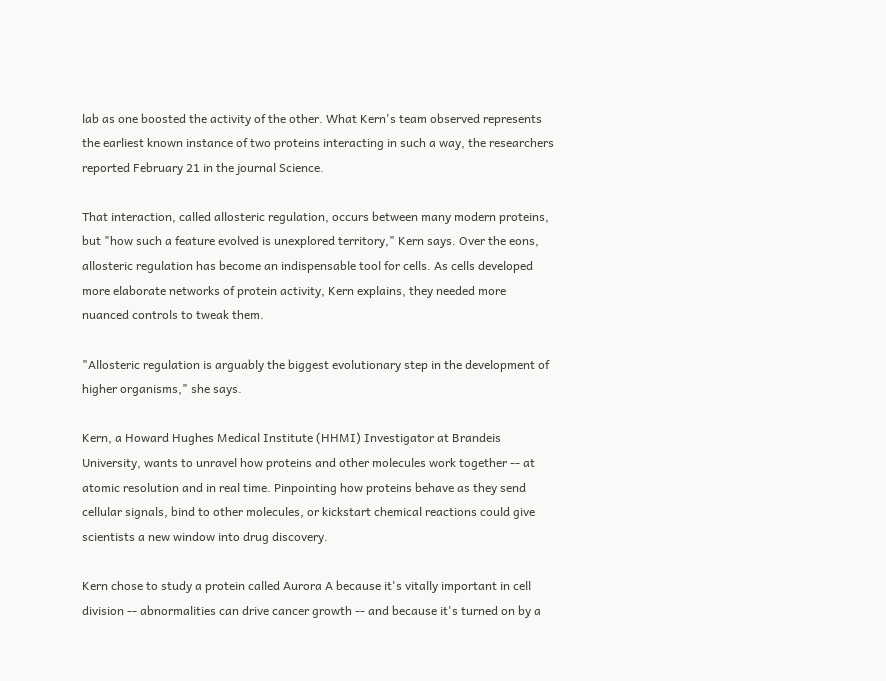lab as one boosted the activity of the other. What Kern's team observed represents the earliest known instance of two proteins interacting in such a way, the researchers reported February 21 in the journal Science.

That interaction, called allosteric regulation, occurs between many modern proteins, but "how such a feature evolved is unexplored territory," Kern says. Over the eons, allosteric regulation has become an indispensable tool for cells. As cells developed more elaborate networks of protein activity, Kern explains, they needed more nuanced controls to tweak them.

"Allosteric regulation is arguably the biggest evolutionary step in the development of higher organisms," she says.

Kern, a Howard Hughes Medical Institute (HHMI) Investigator at Brandeis University, wants to unravel how proteins and other molecules work together -- at atomic resolution and in real time. Pinpointing how proteins behave as they send cellular signals, bind to other molecules, or kickstart chemical reactions could give scientists a new window into drug discovery.

Kern chose to study a protein called Aurora A because it's vitally important in cell division -- abnormalities can drive cancer growth -- and because it's turned on by a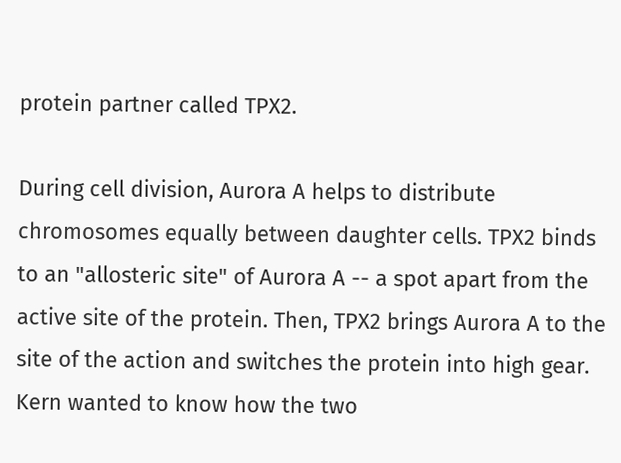protein partner called TPX2.

During cell division, Aurora A helps to distribute chromosomes equally between daughter cells. TPX2 binds to an "allosteric site" of Aurora A -- a spot apart from the active site of the protein. Then, TPX2 brings Aurora A to the site of the action and switches the protein into high gear. Kern wanted to know how the two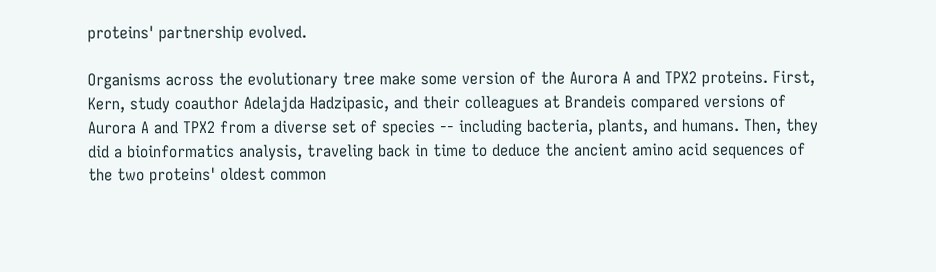proteins' partnership evolved.

Organisms across the evolutionary tree make some version of the Aurora A and TPX2 proteins. First, Kern, study coauthor Adelajda Hadzipasic, and their colleagues at Brandeis compared versions of Aurora A and TPX2 from a diverse set of species -- including bacteria, plants, and humans. Then, they did a bioinformatics analysis, traveling back in time to deduce the ancient amino acid sequences of the two proteins' oldest common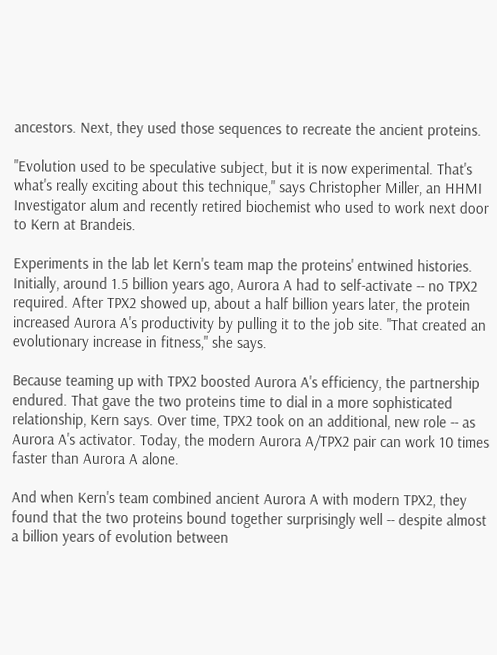ancestors. Next, they used those sequences to recreate the ancient proteins.

"Evolution used to be speculative subject, but it is now experimental. That's what's really exciting about this technique," says Christopher Miller, an HHMI Investigator alum and recently retired biochemist who used to work next door to Kern at Brandeis.

Experiments in the lab let Kern's team map the proteins' entwined histories. Initially, around 1.5 billion years ago, Aurora A had to self-activate -- no TPX2 required. After TPX2 showed up, about a half billion years later, the protein increased Aurora A's productivity by pulling it to the job site. "That created an evolutionary increase in fitness," she says.

Because teaming up with TPX2 boosted Aurora A's efficiency, the partnership endured. That gave the two proteins time to dial in a more sophisticated relationship, Kern says. Over time, TPX2 took on an additional, new role -- as Aurora A's activator. Today, the modern Aurora A/TPX2 pair can work 10 times faster than Aurora A alone.

And when Kern's team combined ancient Aurora A with modern TPX2, they found that the two proteins bound together surprisingly well -- despite almost a billion years of evolution between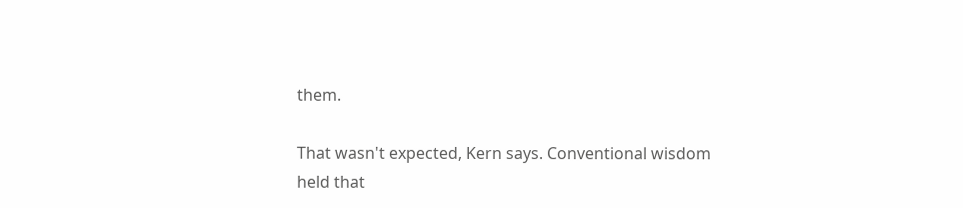them.

That wasn't expected, Kern says. Conventional wisdom held that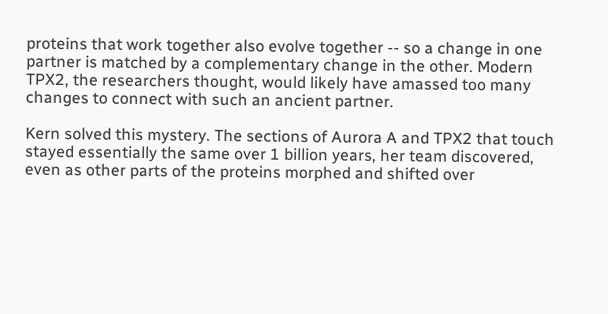proteins that work together also evolve together -- so a change in one partner is matched by a complementary change in the other. Modern TPX2, the researchers thought, would likely have amassed too many changes to connect with such an ancient partner.

Kern solved this mystery. The sections of Aurora A and TPX2 that touch stayed essentially the same over 1 billion years, her team discovered, even as other parts of the proteins morphed and shifted over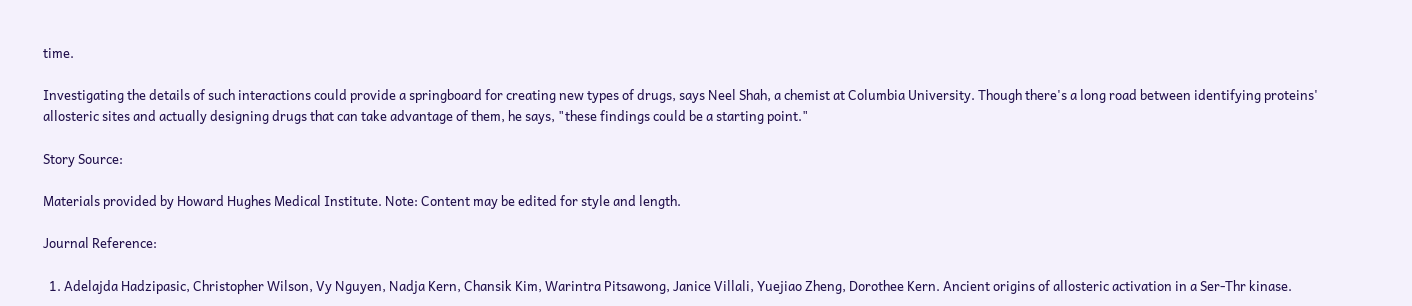time.

Investigating the details of such interactions could provide a springboard for creating new types of drugs, says Neel Shah, a chemist at Columbia University. Though there's a long road between identifying proteins' allosteric sites and actually designing drugs that can take advantage of them, he says, "these findings could be a starting point."

Story Source:

Materials provided by Howard Hughes Medical Institute. Note: Content may be edited for style and length.

Journal Reference:

  1. Adelajda Hadzipasic, Christopher Wilson, Vy Nguyen, Nadja Kern, Chansik Kim, Warintra Pitsawong, Janice Villali, Yuejiao Zheng, Dorothee Kern. Ancient origins of allosteric activation in a Ser-Thr kinase.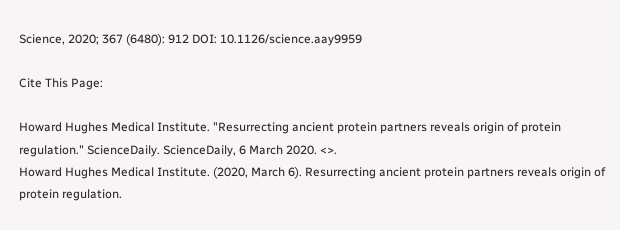Science, 2020; 367 (6480): 912 DOI: 10.1126/science.aay9959

Cite This Page:

Howard Hughes Medical Institute. "Resurrecting ancient protein partners reveals origin of protein regulation." ScienceDaily. ScienceDaily, 6 March 2020. <>.
Howard Hughes Medical Institute. (2020, March 6). Resurrecting ancient protein partners reveals origin of protein regulation.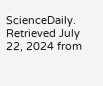ScienceDaily. Retrieved July 22, 2024 from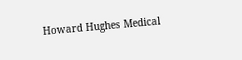Howard Hughes Medical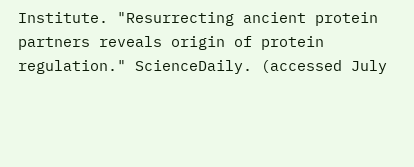Institute. "Resurrecting ancient protein partners reveals origin of protein regulation." ScienceDaily. (accessed July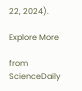22, 2024).

Explore More

from ScienceDaily